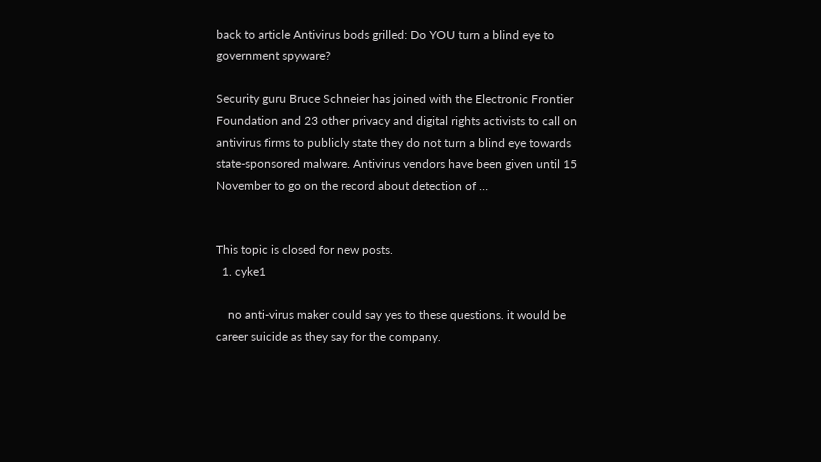back to article Antivirus bods grilled: Do YOU turn a blind eye to government spyware?

Security guru Bruce Schneier has joined with the Electronic Frontier Foundation and 23 other privacy and digital rights activists to call on antivirus firms to publicly state they do not turn a blind eye towards state-sponsored malware. Antivirus vendors have been given until 15 November to go on the record about detection of …


This topic is closed for new posts.
  1. cyke1

    no anti-virus maker could say yes to these questions. it would be career suicide as they say for the company.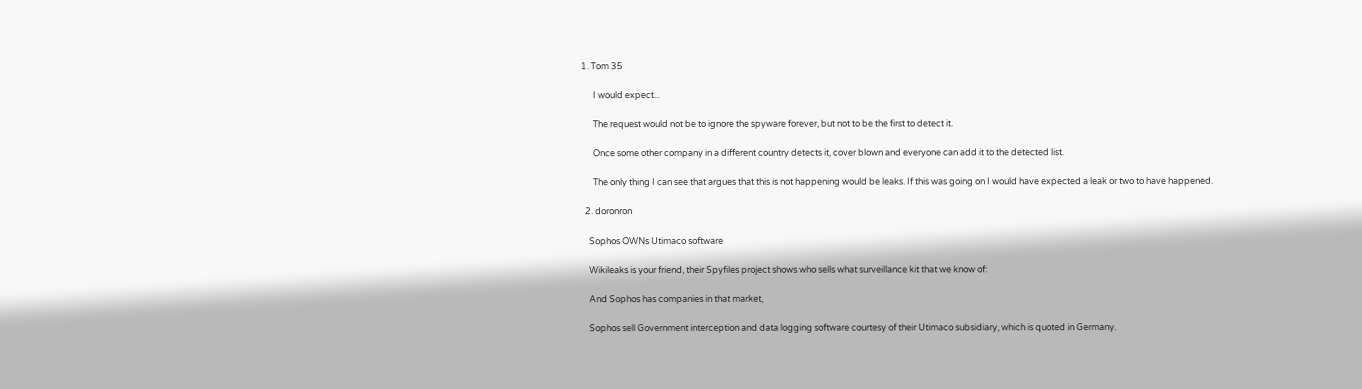1. Tom 35

      I would expect...

      The request would not be to ignore the spyware forever, but not to be the first to detect it.

      Once some other company in a different country detects it, cover blown and everyone can add it to the detected list.

      The only thing I can see that argues that this is not happening would be leaks. If this was going on I would have expected a leak or two to have happened.

  2. doronron

    Sophos OWNs Utimaco software

    Wikileaks is your friend, their Spyfiles project shows who sells what surveillance kit that we know of:

    And Sophos has companies in that market,

    Sophos sell Government interception and data logging software courtesy of their Utimaco subsidiary, which is quoted in Germany.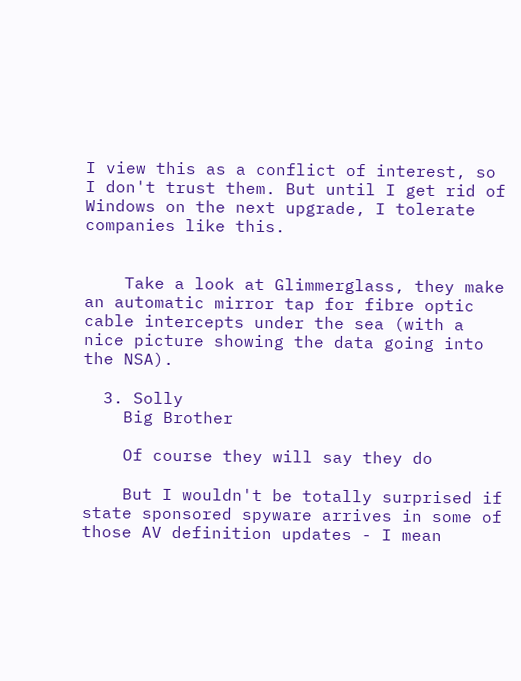I view this as a conflict of interest, so I don't trust them. But until I get rid of Windows on the next upgrade, I tolerate companies like this.


    Take a look at Glimmerglass, they make an automatic mirror tap for fibre optic cable intercepts under the sea (with a nice picture showing the data going into the NSA).

  3. Solly
    Big Brother

    Of course they will say they do

    But I wouldn't be totally surprised if state sponsored spyware arrives in some of those AV definition updates - I mean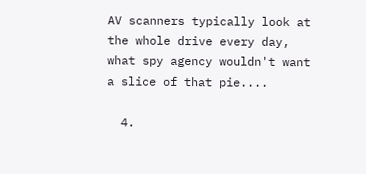AV scanners typically look at the whole drive every day, what spy agency wouldn't want a slice of that pie....

  4.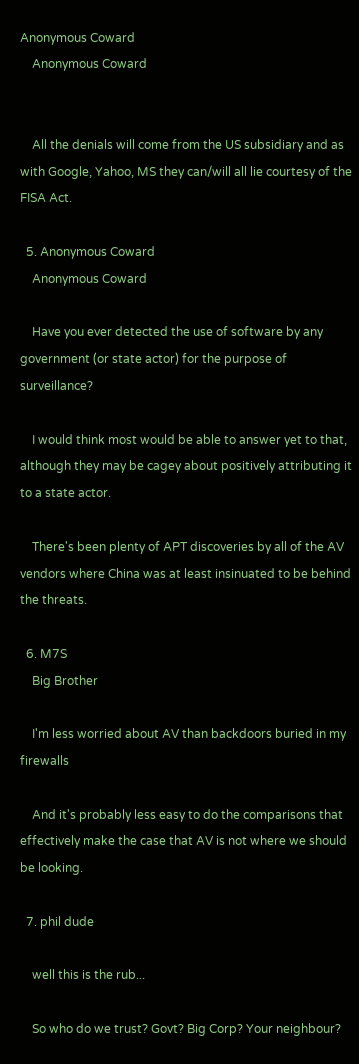Anonymous Coward
    Anonymous Coward


    All the denials will come from the US subsidiary and as with Google, Yahoo, MS they can/will all lie courtesy of the FISA Act.

  5. Anonymous Coward
    Anonymous Coward

    Have you ever detected the use of software by any government (or state actor) for the purpose of surveillance?

    I would think most would be able to answer yet to that, although they may be cagey about positively attributing it to a state actor.

    There's been plenty of APT discoveries by all of the AV vendors where China was at least insinuated to be behind the threats.

  6. M7S
    Big Brother

    I'm less worried about AV than backdoors buried in my firewalls

    And it's probably less easy to do the comparisons that effectively make the case that AV is not where we should be looking.

  7. phil dude

    well this is the rub...

    So who do we trust? Govt? Big Corp? Your neighbour?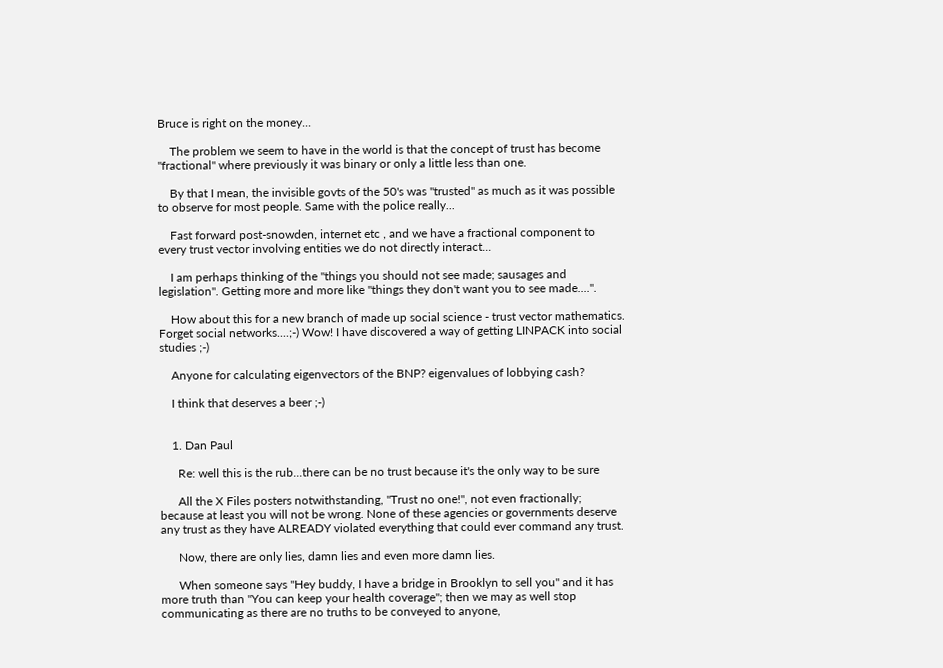Bruce is right on the money...

    The problem we seem to have in the world is that the concept of trust has become "fractional" where previously it was binary or only a little less than one.

    By that I mean, the invisible govts of the 50's was "trusted" as much as it was possible to observe for most people. Same with the police really...

    Fast forward post-snowden, internet etc , and we have a fractional component to every trust vector involving entities we do not directly interact...

    I am perhaps thinking of the "things you should not see made; sausages and legislation". Getting more and more like "things they don't want you to see made....".

    How about this for a new branch of made up social science - trust vector mathematics. Forget social networks....;-) Wow! I have discovered a way of getting LINPACK into social studies ;-)

    Anyone for calculating eigenvectors of the BNP? eigenvalues of lobbying cash?

    I think that deserves a beer ;-)


    1. Dan Paul

      Re: well this is the rub...there can be no trust because it's the only way to be sure

      All the X Files posters notwithstanding, "Trust no one!", not even fractionally; because at least you will not be wrong. None of these agencies or governments deserve any trust as they have ALREADY violated everything that could ever command any trust.

      Now, there are only lies, damn lies and even more damn lies.

      When someone says "Hey buddy, I have a bridge in Brooklyn to sell you" and it has more truth than "You can keep your health coverage"; then we may as well stop communicating as there are no truths to be conveyed to anyone,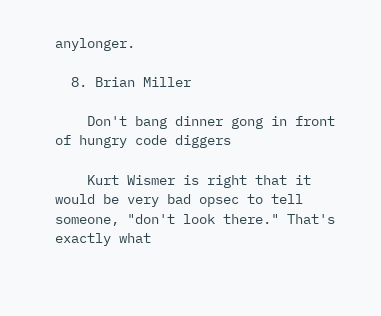anylonger.

  8. Brian Miller

    Don't bang dinner gong in front of hungry code diggers

    Kurt Wismer is right that it would be very bad opsec to tell someone, "don't look there." That's exactly what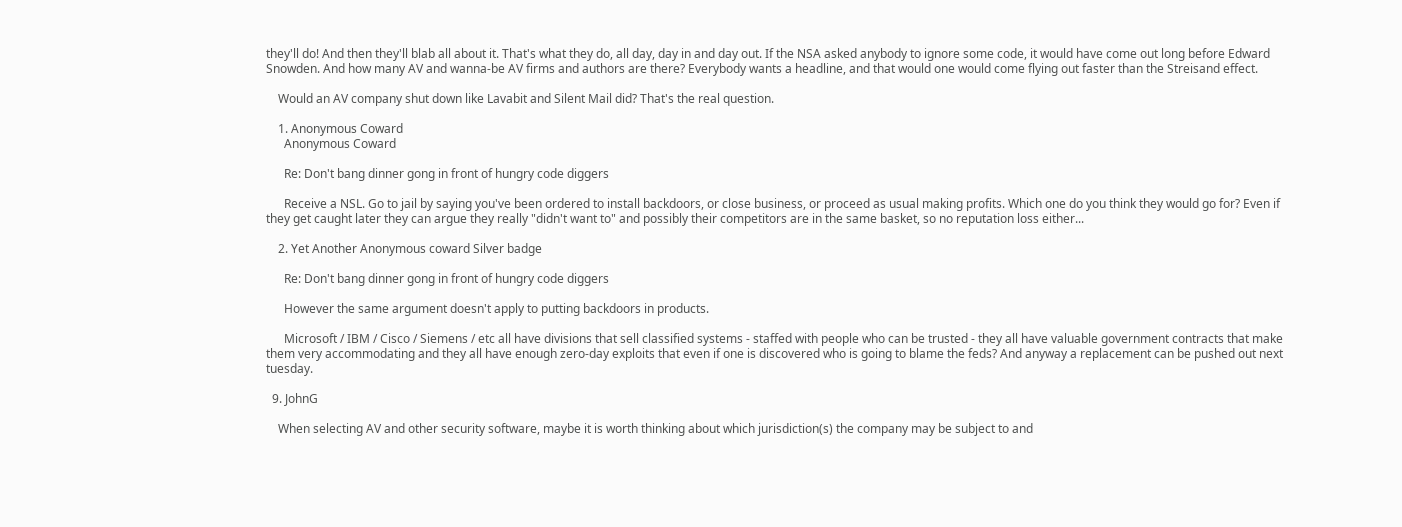they'll do! And then they'll blab all about it. That's what they do, all day, day in and day out. If the NSA asked anybody to ignore some code, it would have come out long before Edward Snowden. And how many AV and wanna-be AV firms and authors are there? Everybody wants a headline, and that would one would come flying out faster than the Streisand effect.

    Would an AV company shut down like Lavabit and Silent Mail did? That's the real question.

    1. Anonymous Coward
      Anonymous Coward

      Re: Don't bang dinner gong in front of hungry code diggers

      Receive a NSL. Go to jail by saying you've been ordered to install backdoors, or close business, or proceed as usual making profits. Which one do you think they would go for? Even if they get caught later they can argue they really "didn't want to" and possibly their competitors are in the same basket, so no reputation loss either...

    2. Yet Another Anonymous coward Silver badge

      Re: Don't bang dinner gong in front of hungry code diggers

      However the same argument doesn't apply to putting backdoors in products.

      Microsoft / IBM / Cisco / Siemens / etc all have divisions that sell classified systems - staffed with people who can be trusted - they all have valuable government contracts that make them very accommodating and they all have enough zero-day exploits that even if one is discovered who is going to blame the feds? And anyway a replacement can be pushed out next tuesday.

  9. JohnG

    When selecting AV and other security software, maybe it is worth thinking about which jurisdiction(s) the company may be subject to and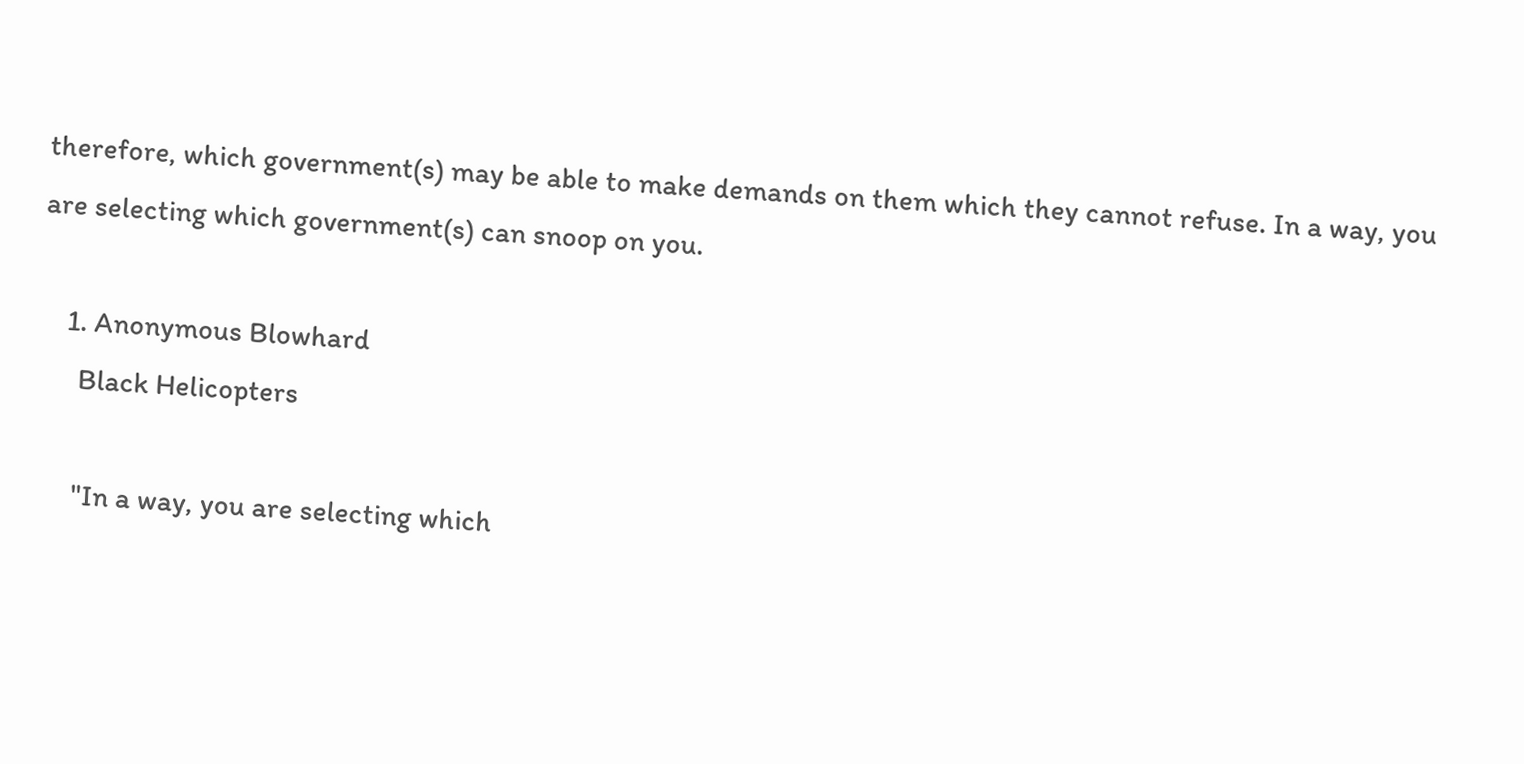therefore, which government(s) may be able to make demands on them which they cannot refuse. In a way, you are selecting which government(s) can snoop on you.

    1. Anonymous Blowhard
      Black Helicopters

      "In a way, you are selecting which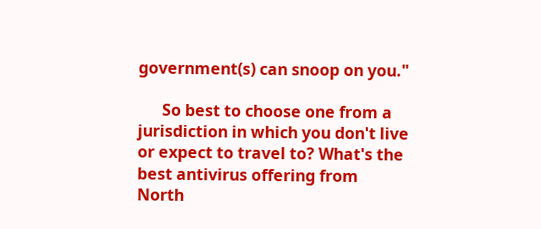government(s) can snoop on you."

      So best to choose one from a jurisdiction in which you don't live or expect to travel to? What's the best antivirus offering from North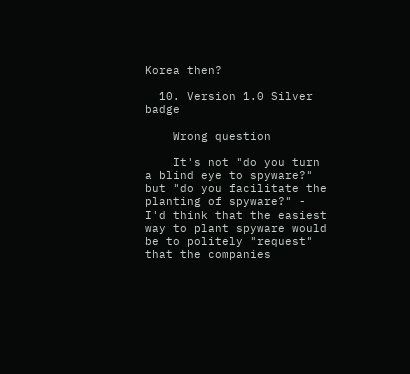Korea then?

  10. Version 1.0 Silver badge

    Wrong question

    It's not "do you turn a blind eye to spyware?" but "do you facilitate the planting of spyware?" - I'd think that the easiest way to plant spyware would be to politely "request" that the companies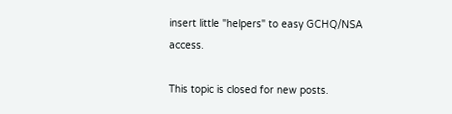insert little "helpers" to easy GCHQ/NSA access.

This topic is closed for new posts.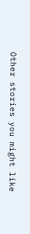Other stories you might like